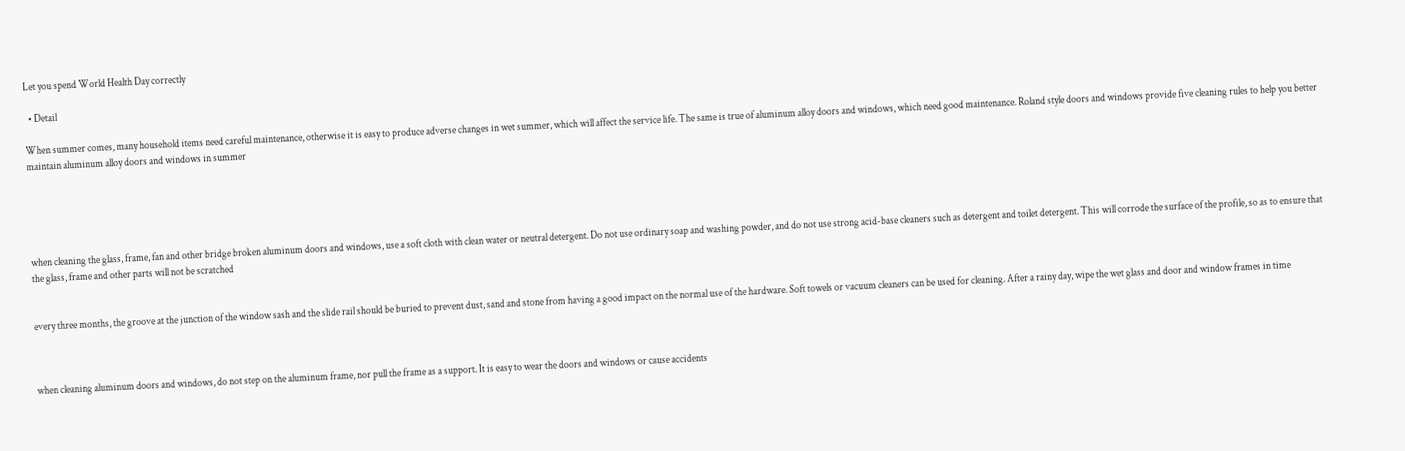Let you spend World Health Day correctly

  • Detail

When summer comes, many household items need careful maintenance, otherwise it is easy to produce adverse changes in wet summer, which will affect the service life. The same is true of aluminum alloy doors and windows, which need good maintenance. Roland style doors and windows provide five cleaning rules to help you better maintain aluminum alloy doors and windows in summer





when cleaning the glass, frame, fan and other bridge broken aluminum doors and windows, use a soft cloth with clean water or neutral detergent. Do not use ordinary soap and washing powder, and do not use strong acid-base cleaners such as detergent and toilet detergent. This will corrode the surface of the profile, so as to ensure that the glass, frame and other parts will not be scratched


every three months, the groove at the junction of the window sash and the slide rail should be buried to prevent dust, sand and stone from having a good impact on the normal use of the hardware. Soft towels or vacuum cleaners can be used for cleaning. After a rainy day, wipe the wet glass and door and window frames in time



when cleaning aluminum doors and windows, do not step on the aluminum frame, nor pull the frame as a support. It is easy to wear the doors and windows or cause accidents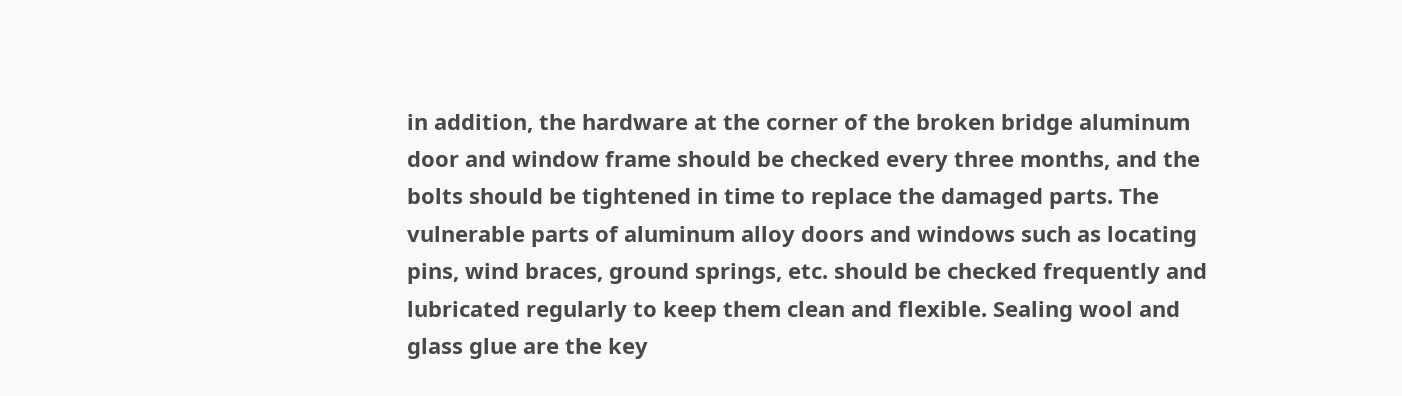in addition, the hardware at the corner of the broken bridge aluminum door and window frame should be checked every three months, and the bolts should be tightened in time to replace the damaged parts. The vulnerable parts of aluminum alloy doors and windows such as locating pins, wind braces, ground springs, etc. should be checked frequently and lubricated regularly to keep them clean and flexible. Sealing wool and glass glue are the key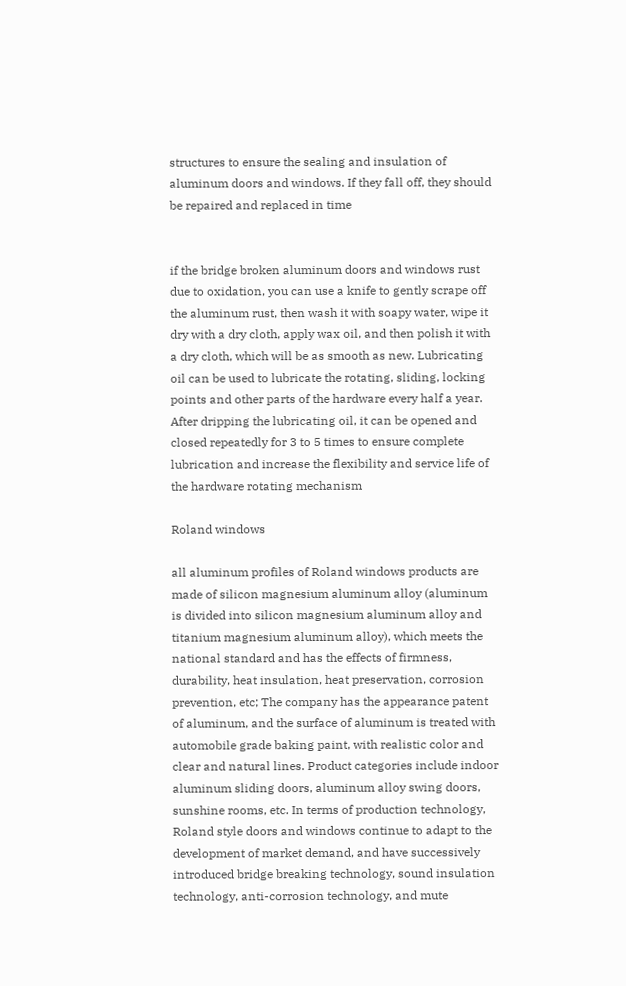structures to ensure the sealing and insulation of aluminum doors and windows. If they fall off, they should be repaired and replaced in time


if the bridge broken aluminum doors and windows rust due to oxidation, you can use a knife to gently scrape off the aluminum rust, then wash it with soapy water, wipe it dry with a dry cloth, apply wax oil, and then polish it with a dry cloth, which will be as smooth as new. Lubricating oil can be used to lubricate the rotating, sliding, locking points and other parts of the hardware every half a year. After dripping the lubricating oil, it can be opened and closed repeatedly for 3 to 5 times to ensure complete lubrication and increase the flexibility and service life of the hardware rotating mechanism

Roland windows

all aluminum profiles of Roland windows products are made of silicon magnesium aluminum alloy (aluminum is divided into silicon magnesium aluminum alloy and titanium magnesium aluminum alloy), which meets the national standard and has the effects of firmness, durability, heat insulation, heat preservation, corrosion prevention, etc; The company has the appearance patent of aluminum, and the surface of aluminum is treated with automobile grade baking paint, with realistic color and clear and natural lines. Product categories include indoor aluminum sliding doors, aluminum alloy swing doors, sunshine rooms, etc. In terms of production technology, Roland style doors and windows continue to adapt to the development of market demand, and have successively introduced bridge breaking technology, sound insulation technology, anti-corrosion technology, and mute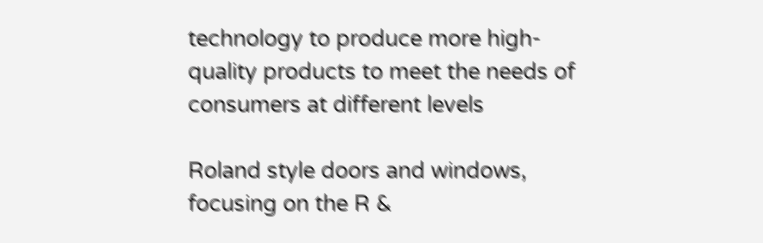technology to produce more high-quality products to meet the needs of consumers at different levels

Roland style doors and windows, focusing on the R &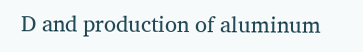D and production of aluminum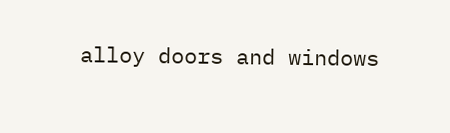alloy doors and windows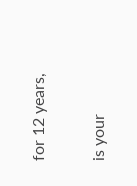for 12 years,

is your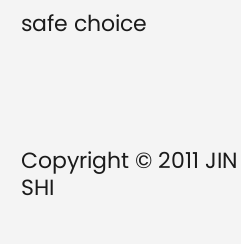safe choice




Copyright © 2011 JIN SHI